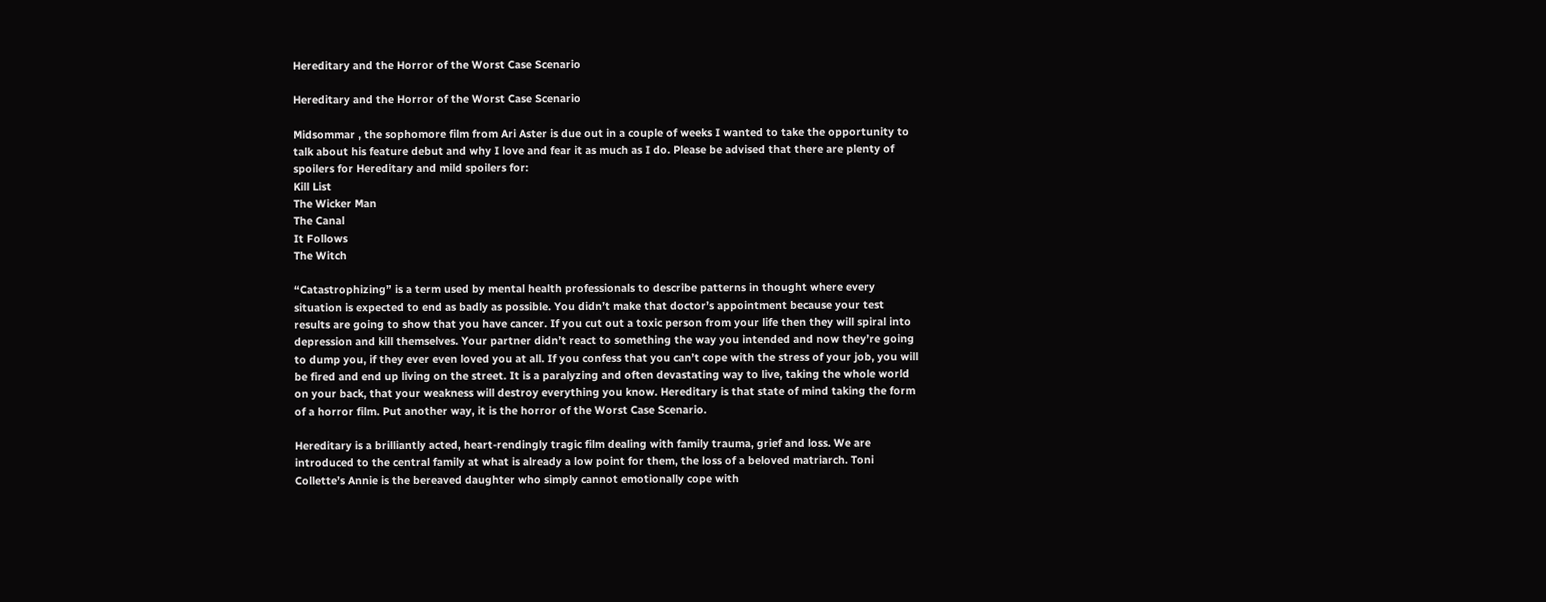Hereditary and the Horror of the Worst Case Scenario

Hereditary and the Horror of the Worst Case Scenario

Midsommar , the sophomore film from Ari Aster is due out in a couple of weeks I wanted to take the opportunity to talk about his feature debut and why I love and fear it as much as I do. Please be advised that there are plenty of spoilers for Hereditary and mild spoilers for:
Kill List
The Wicker Man
The Canal
It Follows
The Witch

“Catastrophizing” is a term used by mental health professionals to describe patterns in thought where every situation is expected to end as badly as possible. You didn’t make that doctor’s appointment because your test results are going to show that you have cancer. If you cut out a toxic person from your life then they will spiral into depression and kill themselves. Your partner didn’t react to something the way you intended and now they’re going to dump you, if they ever even loved you at all. If you confess that you can’t cope with the stress of your job, you will be fired and end up living on the street. It is a paralyzing and often devastating way to live, taking the whole world on your back, that your weakness will destroy everything you know. Hereditary is that state of mind taking the form of a horror film. Put another way, it is the horror of the Worst Case Scenario.

Hereditary is a brilliantly acted, heart-rendingly tragic film dealing with family trauma, grief and loss. We are introduced to the central family at what is already a low point for them, the loss of a beloved matriarch. Toni Collette’s Annie is the bereaved daughter who simply cannot emotionally cope with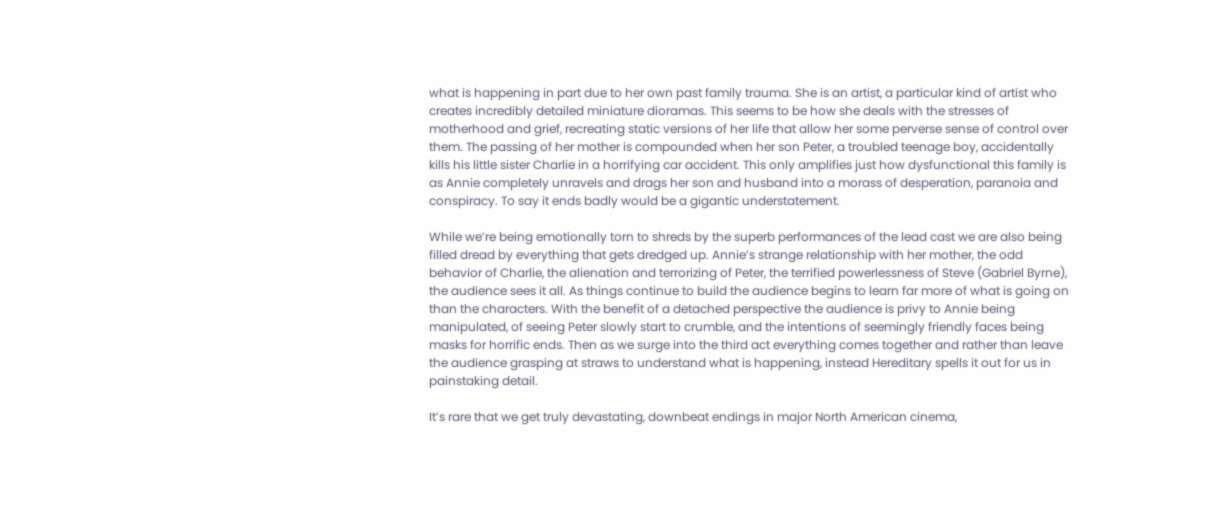what is happening in part due to her own past family trauma. She is an artist, a particular kind of artist who creates incredibly detailed miniature dioramas. This seems to be how she deals with the stresses of motherhood and grief, recreating static versions of her life that allow her some perverse sense of control over them. The passing of her mother is compounded when her son Peter, a troubled teenage boy, accidentally kills his little sister Charlie in a horrifying car accident. This only amplifies just how dysfunctional this family is as Annie completely unravels and drags her son and husband into a morass of desperation, paranoia and conspiracy. To say it ends badly would be a gigantic understatement.

While we’re being emotionally torn to shreds by the superb performances of the lead cast we are also being filled dread by everything that gets dredged up. Annie’s strange relationship with her mother, the odd behavior of Charlie, the alienation and terrorizing of Peter, the terrified powerlessness of Steve (Gabriel Byrne), the audience sees it all. As things continue to build the audience begins to learn far more of what is going on than the characters. With the benefit of a detached perspective the audience is privy to Annie being manipulated, of seeing Peter slowly start to crumble, and the intentions of seemingly friendly faces being masks for horrific ends. Then as we surge into the third act everything comes together and rather than leave the audience grasping at straws to understand what is happening, instead Hereditary spells it out for us in painstaking detail.

It’s rare that we get truly devastating, downbeat endings in major North American cinema,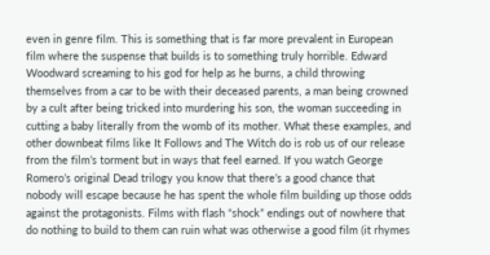even in genre film. This is something that is far more prevalent in European film where the suspense that builds is to something truly horrible. Edward Woodward screaming to his god for help as he burns, a child throwing themselves from a car to be with their deceased parents, a man being crowned by a cult after being tricked into murdering his son, the woman succeeding in cutting a baby literally from the womb of its mother. What these examples, and other downbeat films like It Follows and The Witch do is rob us of our release from the film’s torment but in ways that feel earned. If you watch George Romero’s original Dead trilogy you know that there’s a good chance that nobody will escape because he has spent the whole film building up those odds against the protagonists. Films with flash “shock” endings out of nowhere that do nothing to build to them can ruin what was otherwise a good film (it rhymes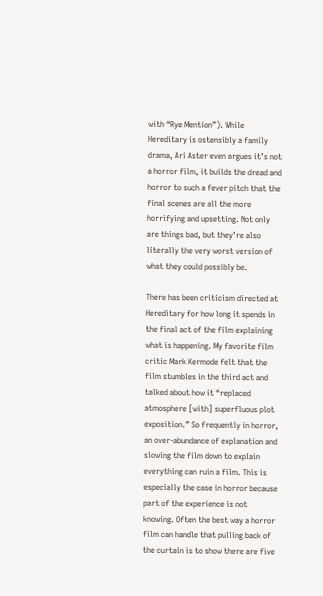with “Rye Mention”). While Hereditary is ostensibly a family drama, Ari Aster even argues it’s not a horror film, it builds the dread and horror to such a fever pitch that the final scenes are all the more horrifying and upsetting. Not only are things bad, but they’re also literally the very worst version of what they could possibly be.

There has been criticism directed at Hereditary for how long it spends in the final act of the film explaining what is happening. My favorite film critic Mark Kermode felt that the film stumbles in the third act and talked about how it “replaced atmosphere [with] superfluous plot exposition.” So frequently in horror, an over-abundance of explanation and slowing the film down to explain everything can ruin a film. This is especially the case in horror because part of the experience is not knowing. Often the best way a horror film can handle that pulling back of the curtain is to show there are five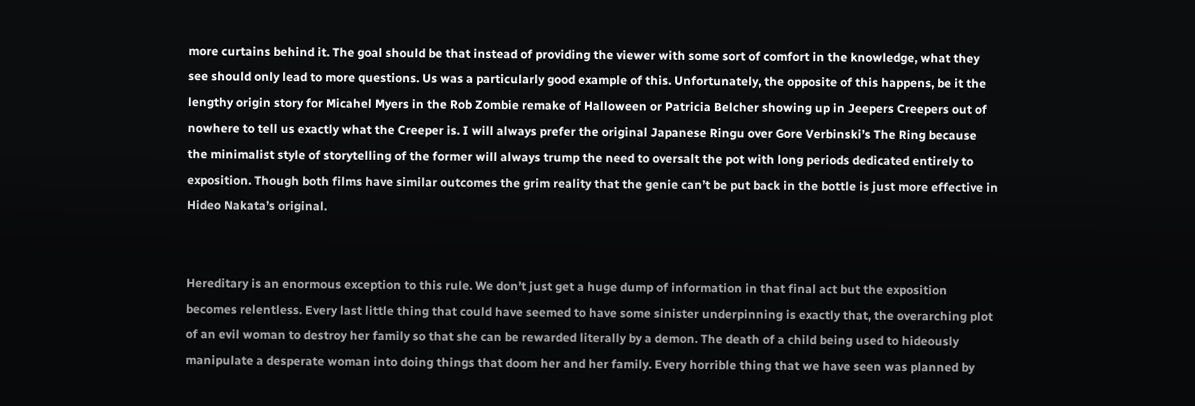more curtains behind it. The goal should be that instead of providing the viewer with some sort of comfort in the knowledge, what they see should only lead to more questions. Us was a particularly good example of this. Unfortunately, the opposite of this happens, be it the lengthy origin story for Micahel Myers in the Rob Zombie remake of Halloween or Patricia Belcher showing up in Jeepers Creepers out of nowhere to tell us exactly what the Creeper is. I will always prefer the original Japanese Ringu over Gore Verbinski’s The Ring because the minimalist style of storytelling of the former will always trump the need to oversalt the pot with long periods dedicated entirely to exposition. Though both films have similar outcomes the grim reality that the genie can’t be put back in the bottle is just more effective in Hideo Nakata’s original.


Hereditary is an enormous exception to this rule. We don’t just get a huge dump of information in that final act but the exposition becomes relentless. Every last little thing that could have seemed to have some sinister underpinning is exactly that, the overarching plot of an evil woman to destroy her family so that she can be rewarded literally by a demon. The death of a child being used to hideously manipulate a desperate woman into doing things that doom her and her family. Every horrible thing that we have seen was planned by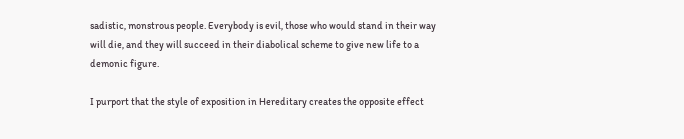sadistic, monstrous people. Everybody is evil, those who would stand in their way will die, and they will succeed in their diabolical scheme to give new life to a demonic figure.

I purport that the style of exposition in Hereditary creates the opposite effect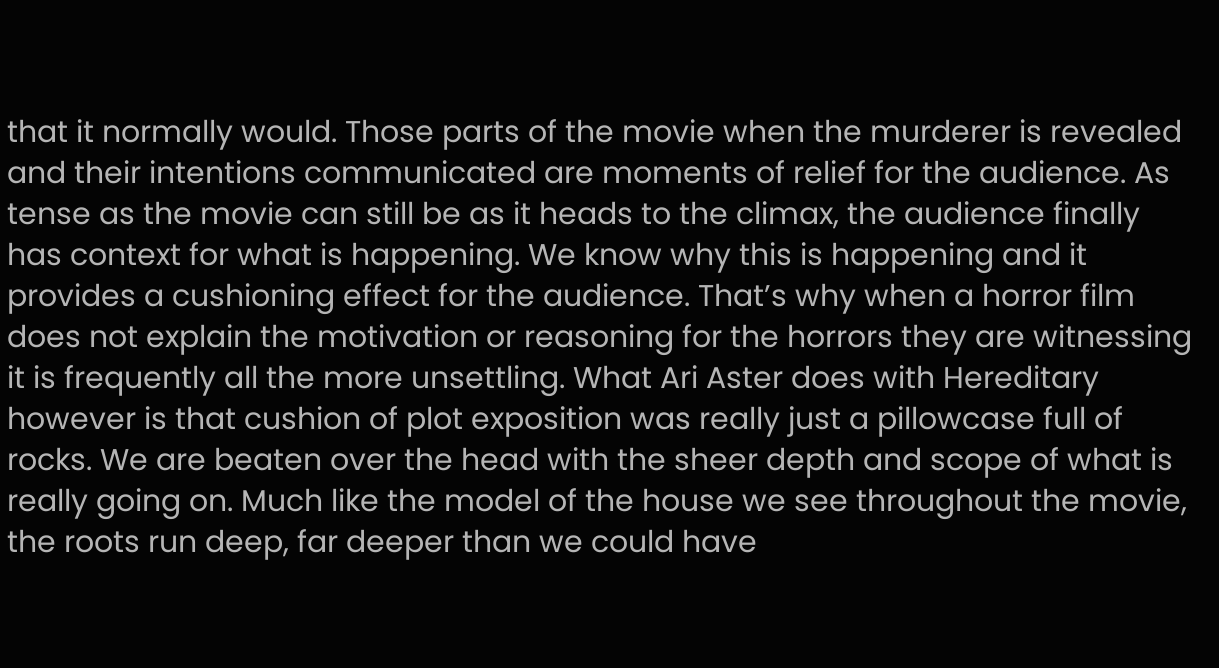that it normally would. Those parts of the movie when the murderer is revealed and their intentions communicated are moments of relief for the audience. As tense as the movie can still be as it heads to the climax, the audience finally has context for what is happening. We know why this is happening and it provides a cushioning effect for the audience. That’s why when a horror film does not explain the motivation or reasoning for the horrors they are witnessing it is frequently all the more unsettling. What Ari Aster does with Hereditary however is that cushion of plot exposition was really just a pillowcase full of rocks. We are beaten over the head with the sheer depth and scope of what is really going on. Much like the model of the house we see throughout the movie, the roots run deep, far deeper than we could have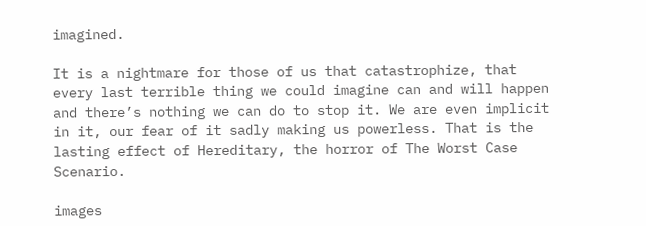imagined.

It is a nightmare for those of us that catastrophize, that every last terrible thing we could imagine can and will happen and there’s nothing we can do to stop it. We are even implicit in it, our fear of it sadly making us powerless. That is the lasting effect of Hereditary, the horror of The Worst Case Scenario.

images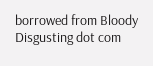borrowed from Bloody Disgusting dot com